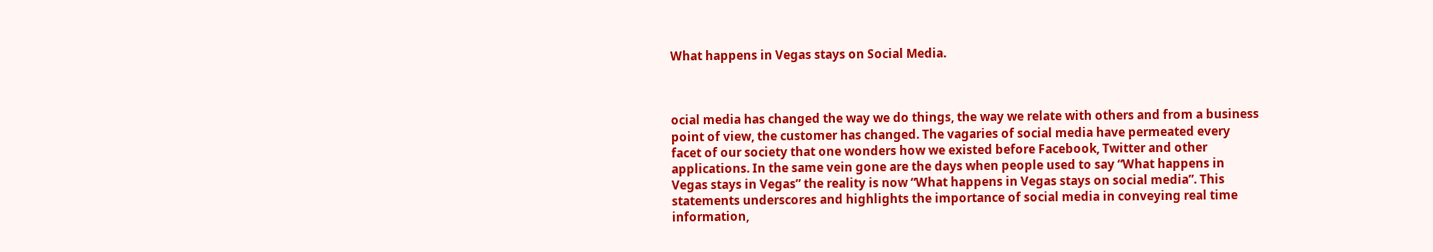What happens in Vegas stays on Social Media.



ocial media has changed the way we do things, the way we relate with others and from a business point of view, the customer has changed. The vagaries of social media have permeated every facet of our society that one wonders how we existed before Facebook, Twitter and other applications. In the same vein gone are the days when people used to say “What happens in Vegas stays in Vegas” the reality is now “What happens in Vegas stays on social media”. This statements underscores and highlights the importance of social media in conveying real time information,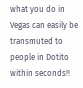what you do in Vegas can easily be transmuted to people in Dotito within seconds!!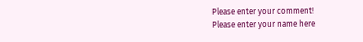Please enter your comment!
Please enter your name here